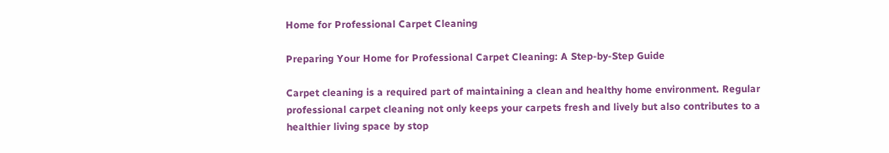Home for Professional Carpet Cleaning

Preparing Your Home for Professional Carpet Cleaning: A Step-by-Step Guide

Carpet cleaning is a required part of maintaining a clean and healthy home environment. Regular professional carpet cleaning not only keeps your carpets fresh and lively but also contributes to a healthier living space by stop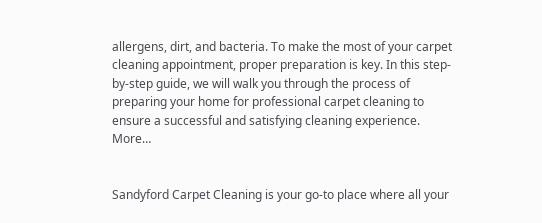allergens, dirt, and bacteria. To make the most of your carpet cleaning appointment, proper preparation is key. In this step-by-step guide, we will walk you through the process of preparing your home for professional carpet cleaning to ensure a successful and satisfying cleaning experience. More…


Sandyford Carpet Cleaning is your go-to place where all your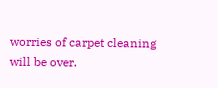worries of carpet cleaning will be over.